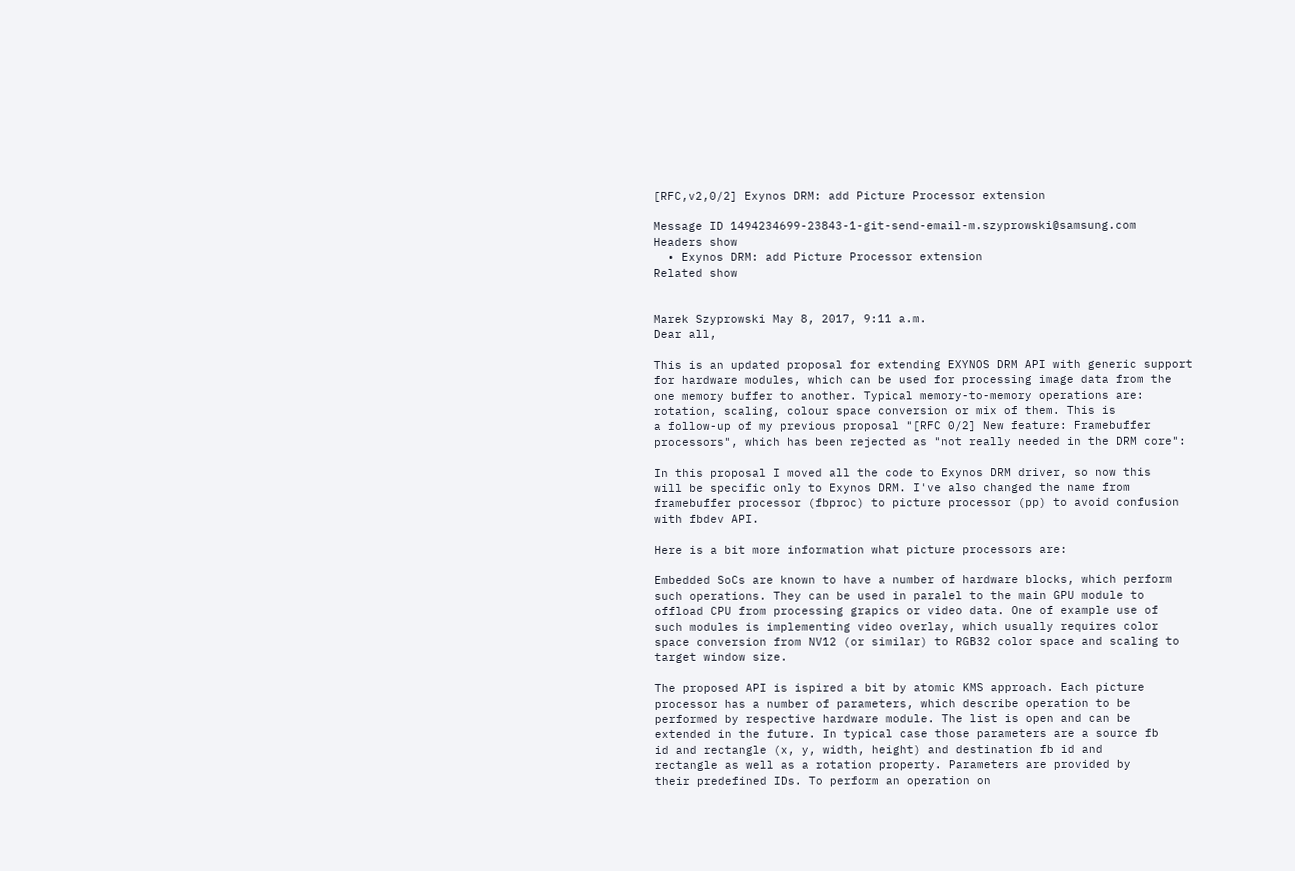[RFC,v2,0/2] Exynos DRM: add Picture Processor extension

Message ID 1494234699-23843-1-git-send-email-m.szyprowski@samsung.com
Headers show
  • Exynos DRM: add Picture Processor extension
Related show


Marek Szyprowski May 8, 2017, 9:11 a.m.
Dear all,

This is an updated proposal for extending EXYNOS DRM API with generic support
for hardware modules, which can be used for processing image data from the
one memory buffer to another. Typical memory-to-memory operations are:
rotation, scaling, colour space conversion or mix of them. This is
a follow-up of my previous proposal "[RFC 0/2] New feature: Framebuffer
processors", which has been rejected as "not really needed in the DRM core":

In this proposal I moved all the code to Exynos DRM driver, so now this
will be specific only to Exynos DRM. I've also changed the name from
framebuffer processor (fbproc) to picture processor (pp) to avoid confusion
with fbdev API.

Here is a bit more information what picture processors are:

Embedded SoCs are known to have a number of hardware blocks, which perform
such operations. They can be used in paralel to the main GPU module to
offload CPU from processing grapics or video data. One of example use of
such modules is implementing video overlay, which usually requires color
space conversion from NV12 (or similar) to RGB32 color space and scaling to
target window size.

The proposed API is ispired a bit by atomic KMS approach. Each picture
processor has a number of parameters, which describe operation to be
performed by respective hardware module. The list is open and can be
extended in the future. In typical case those parameters are a source fb
id and rectangle (x, y, width, height) and destination fb id and
rectangle as well as a rotation property. Parameters are provided by
their predefined IDs. To perform an operation on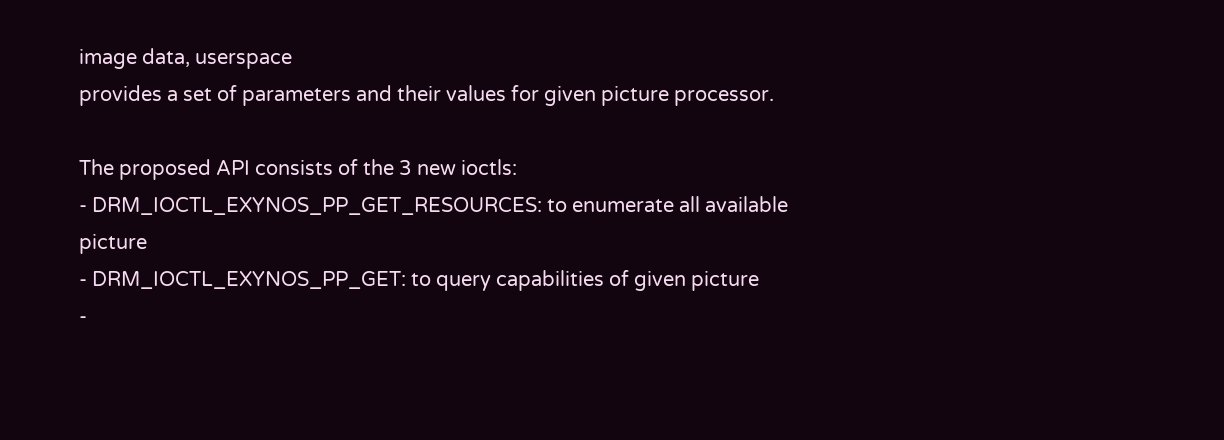image data, userspace
provides a set of parameters and their values for given picture processor.

The proposed API consists of the 3 new ioctls:
- DRM_IOCTL_EXYNOS_PP_GET_RESOURCES: to enumerate all available picture
- DRM_IOCTL_EXYNOS_PP_GET: to query capabilities of given picture
-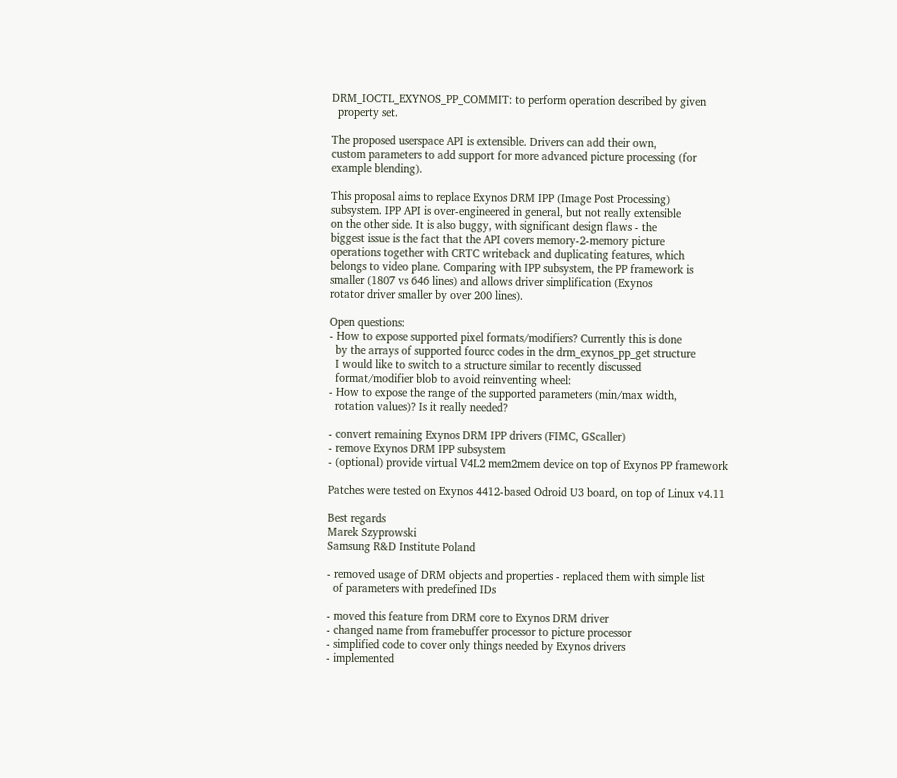DRM_IOCTL_EXYNOS_PP_COMMIT: to perform operation described by given
  property set.

The proposed userspace API is extensible. Drivers can add their own,
custom parameters to add support for more advanced picture processing (for
example blending).

This proposal aims to replace Exynos DRM IPP (Image Post Processing)
subsystem. IPP API is over-engineered in general, but not really extensible
on the other side. It is also buggy, with significant design flaws - the
biggest issue is the fact that the API covers memory-2-memory picture
operations together with CRTC writeback and duplicating features, which
belongs to video plane. Comparing with IPP subsystem, the PP framework is
smaller (1807 vs 646 lines) and allows driver simplification (Exynos
rotator driver smaller by over 200 lines).

Open questions:
- How to expose supported pixel formats/modifiers? Currently this is done
  by the arrays of supported fourcc codes in the drm_exynos_pp_get structure
  I would like to switch to a structure similar to recently discussed
  format/modifier blob to avoid reinventing wheel:
- How to expose the range of the supported parameters (min/max width,
  rotation values)? Is it really needed?

- convert remaining Exynos DRM IPP drivers (FIMC, GScaller)
- remove Exynos DRM IPP subsystem
- (optional) provide virtual V4L2 mem2mem device on top of Exynos PP framework

Patches were tested on Exynos 4412-based Odroid U3 board, on top of Linux v4.11

Best regards
Marek Szyprowski
Samsung R&D Institute Poland

- removed usage of DRM objects and properties - replaced them with simple list
  of parameters with predefined IDs

- moved this feature from DRM core to Exynos DRM driver
- changed name from framebuffer processor to picture processor
- simplified code to cover only things needed by Exynos drivers
- implemented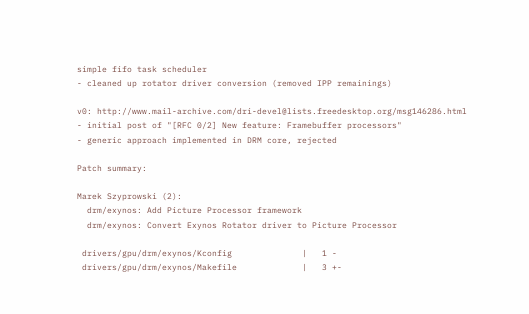simple fifo task scheduler
- cleaned up rotator driver conversion (removed IPP remainings)

v0: http://www.mail-archive.com/dri-devel@lists.freedesktop.org/msg146286.html
- initial post of "[RFC 0/2] New feature: Framebuffer processors"
- generic approach implemented in DRM core, rejected

Patch summary:

Marek Szyprowski (2):
  drm/exynos: Add Picture Processor framework
  drm/exynos: Convert Exynos Rotator driver to Picture Processor

 drivers/gpu/drm/exynos/Kconfig              |   1 -
 drivers/gpu/drm/exynos/Makefile             |   3 +-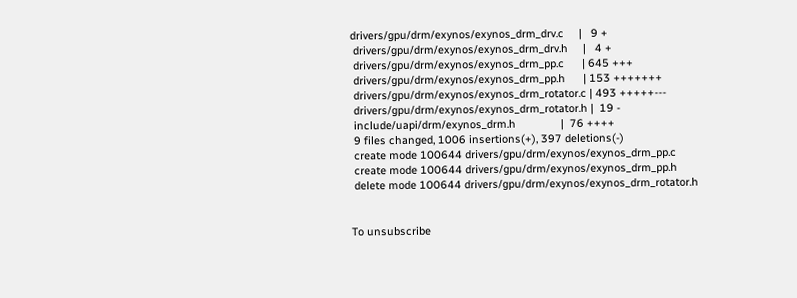drivers/gpu/drm/exynos/exynos_drm_drv.c     |   9 +
 drivers/gpu/drm/exynos/exynos_drm_drv.h     |   4 +
 drivers/gpu/drm/exynos/exynos_drm_pp.c      | 645 +++
 drivers/gpu/drm/exynos/exynos_drm_pp.h      | 153 +++++++
 drivers/gpu/drm/exynos/exynos_drm_rotator.c | 493 +++++---
 drivers/gpu/drm/exynos/exynos_drm_rotator.h |  19 -
 include/uapi/drm/exynos_drm.h               |  76 ++++
 9 files changed, 1006 insertions(+), 397 deletions(-)
 create mode 100644 drivers/gpu/drm/exynos/exynos_drm_pp.c
 create mode 100644 drivers/gpu/drm/exynos/exynos_drm_pp.h
 delete mode 100644 drivers/gpu/drm/exynos/exynos_drm_rotator.h


To unsubscribe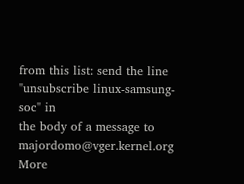from this list: send the line "unsubscribe linux-samsung-soc" in
the body of a message to majordomo@vger.kernel.org
More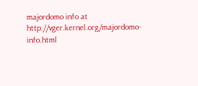majordomo info at  http://vger.kernel.org/majordomo-info.html